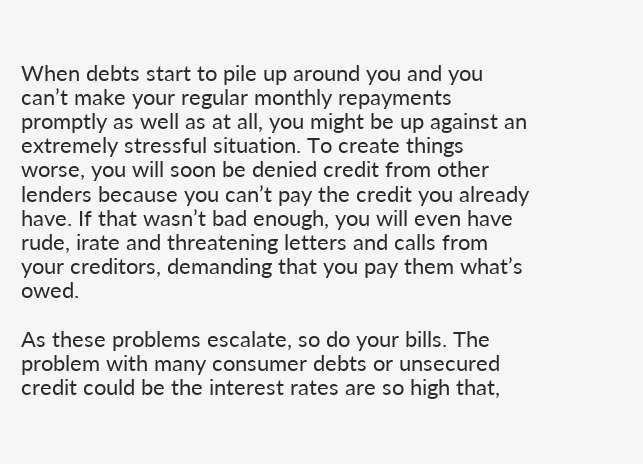When debts start to pile up around you and you can’t make your regular monthly repayments promptly as well as at all, you might be up against an extremely stressful situation. To create things worse, you will soon be denied credit from other lenders because you can’t pay the credit you already have. If that wasn’t bad enough, you will even have rude, irate and threatening letters and calls from your creditors, demanding that you pay them what’s owed.

As these problems escalate, so do your bills. The problem with many consumer debts or unsecured credit could be the interest rates are so high that,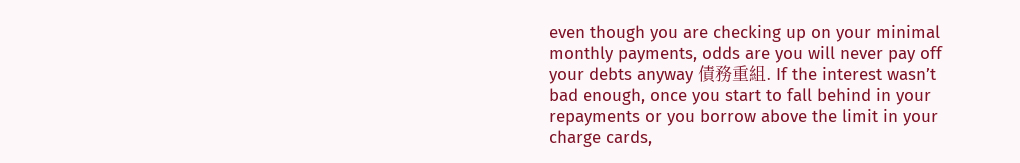even though you are checking up on your minimal monthly payments, odds are you will never pay off your debts anyway 債務重組. If the interest wasn’t bad enough, once you start to fall behind in your repayments or you borrow above the limit in your charge cards,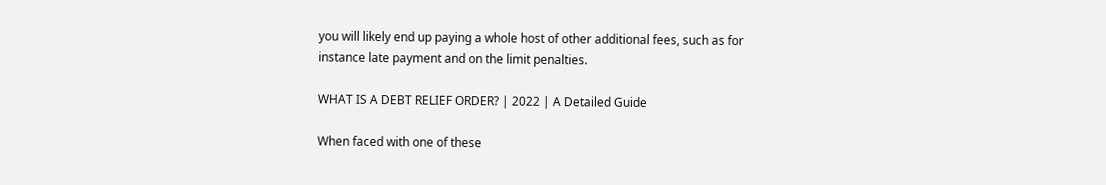you will likely end up paying a whole host of other additional fees, such as for instance late payment and on the limit penalties.

WHAT IS A DEBT RELIEF ORDER? | 2022 | A Detailed Guide

When faced with one of these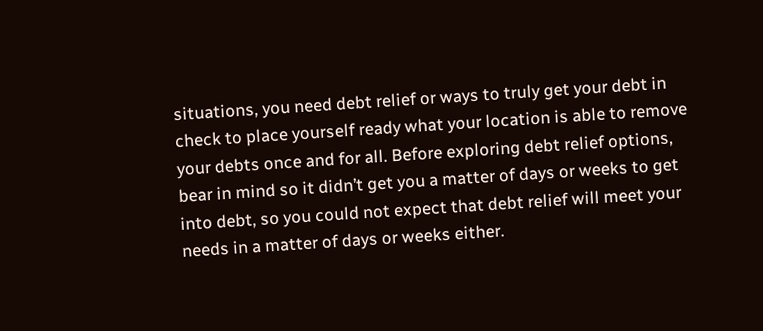situations, you need debt relief or ways to truly get your debt in check to place yourself ready what your location is able to remove your debts once and for all. Before exploring debt relief options, bear in mind so it didn’t get you a matter of days or weeks to get into debt, so you could not expect that debt relief will meet your needs in a matter of days or weeks either.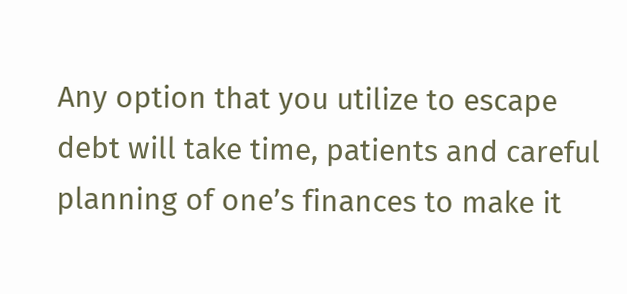Any option that you utilize to escape debt will take time, patients and careful planning of one’s finances to make it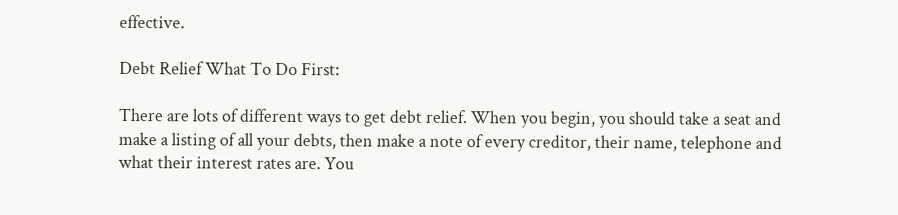effective.

Debt Relief What To Do First:

There are lots of different ways to get debt relief. When you begin, you should take a seat and make a listing of all your debts, then make a note of every creditor, their name, telephone and what their interest rates are. You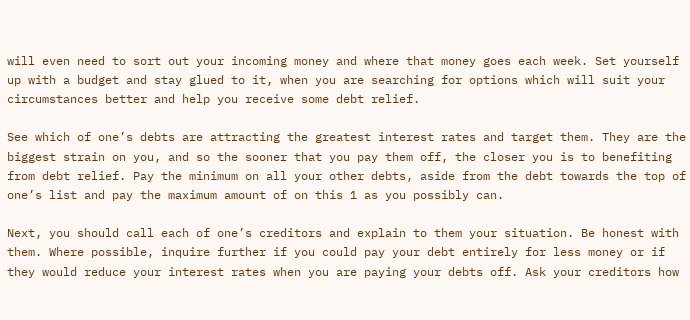will even need to sort out your incoming money and where that money goes each week. Set yourself up with a budget and stay glued to it, when you are searching for options which will suit your circumstances better and help you receive some debt relief.

See which of one’s debts are attracting the greatest interest rates and target them. They are the biggest strain on you, and so the sooner that you pay them off, the closer you is to benefiting from debt relief. Pay the minimum on all your other debts, aside from the debt towards the top of one’s list and pay the maximum amount of on this 1 as you possibly can.

Next, you should call each of one’s creditors and explain to them your situation. Be honest with them. Where possible, inquire further if you could pay your debt entirely for less money or if they would reduce your interest rates when you are paying your debts off. Ask your creditors how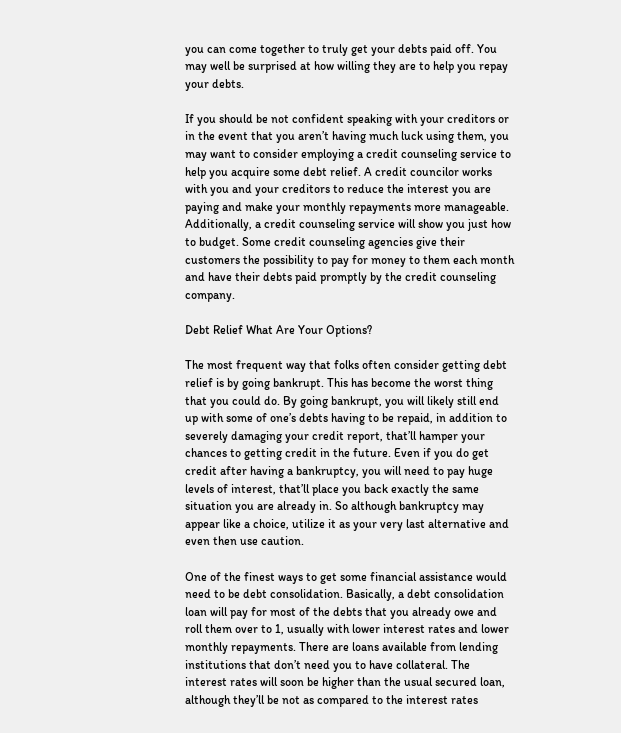you can come together to truly get your debts paid off. You may well be surprised at how willing they are to help you repay your debts.

If you should be not confident speaking with your creditors or in the event that you aren’t having much luck using them, you may want to consider employing a credit counseling service to help you acquire some debt relief. A credit councilor works with you and your creditors to reduce the interest you are paying and make your monthly repayments more manageable. Additionally, a credit counseling service will show you just how to budget. Some credit counseling agencies give their customers the possibility to pay for money to them each month and have their debts paid promptly by the credit counseling company.

Debt Relief What Are Your Options?

The most frequent way that folks often consider getting debt relief is by going bankrupt. This has become the worst thing that you could do. By going bankrupt, you will likely still end up with some of one’s debts having to be repaid, in addition to severely damaging your credit report, that’ll hamper your chances to getting credit in the future. Even if you do get credit after having a bankruptcy, you will need to pay huge levels of interest, that’ll place you back exactly the same situation you are already in. So although bankruptcy may appear like a choice, utilize it as your very last alternative and even then use caution.

One of the finest ways to get some financial assistance would need to be debt consolidation. Basically, a debt consolidation loan will pay for most of the debts that you already owe and roll them over to 1, usually with lower interest rates and lower monthly repayments. There are loans available from lending institutions that don’t need you to have collateral. The interest rates will soon be higher than the usual secured loan, although they’ll be not as compared to the interest rates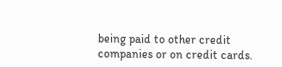being paid to other credit companies or on credit cards.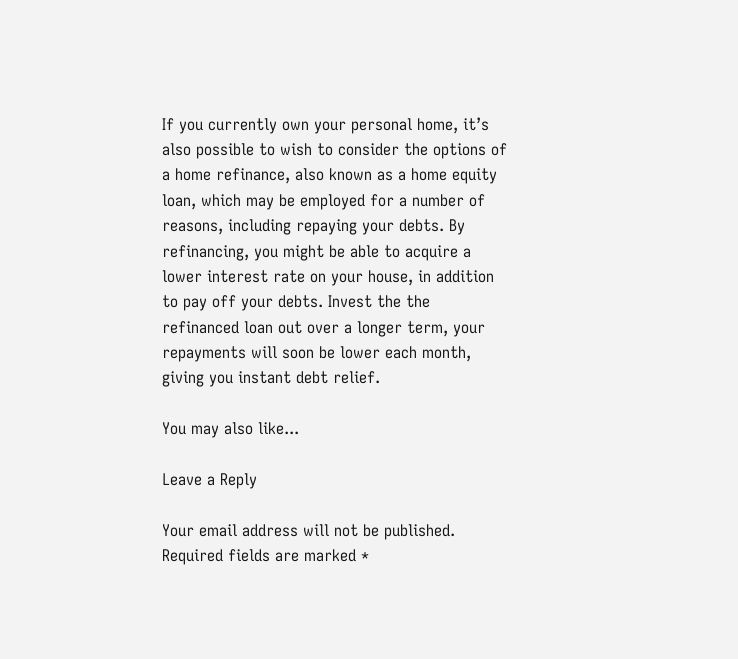If you currently own your personal home, it’s also possible to wish to consider the options of a home refinance, also known as a home equity loan, which may be employed for a number of reasons, including repaying your debts. By refinancing, you might be able to acquire a lower interest rate on your house, in addition to pay off your debts. Invest the the refinanced loan out over a longer term, your repayments will soon be lower each month, giving you instant debt relief.

You may also like...

Leave a Reply

Your email address will not be published. Required fields are marked *